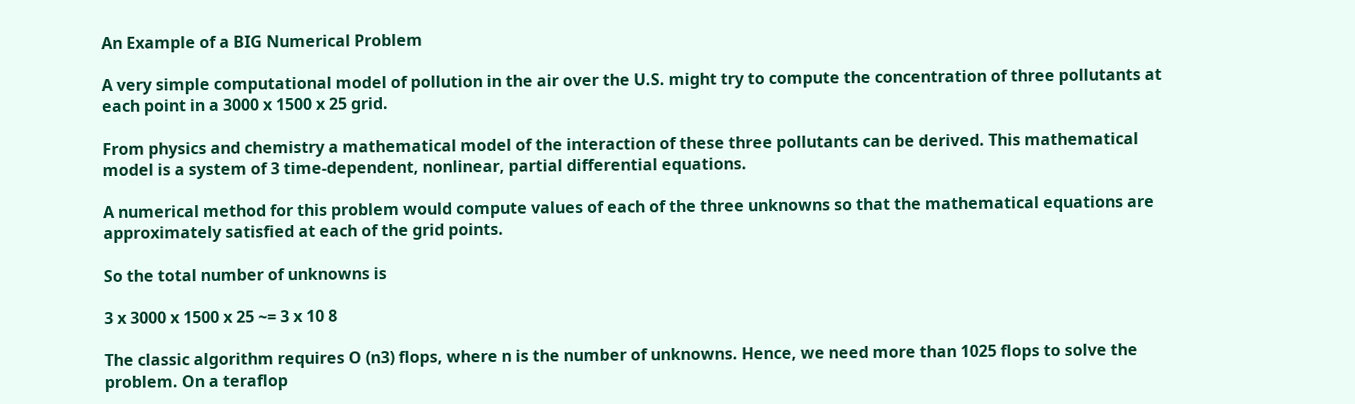An Example of a BIG Numerical Problem

A very simple computational model of pollution in the air over the U.S. might try to compute the concentration of three pollutants at each point in a 3000 x 1500 x 25 grid.

From physics and chemistry a mathematical model of the interaction of these three pollutants can be derived. This mathematical model is a system of 3 time-dependent, nonlinear, partial differential equations.

A numerical method for this problem would compute values of each of the three unknowns so that the mathematical equations are approximately satisfied at each of the grid points.

So the total number of unknowns is

3 x 3000 x 1500 x 25 ~= 3 x 10 8

The classic algorithm requires O (n3) flops, where n is the number of unknowns. Hence, we need more than 1025 flops to solve the problem. On a teraflop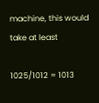machine, this would take at least

1025/1012 = 1013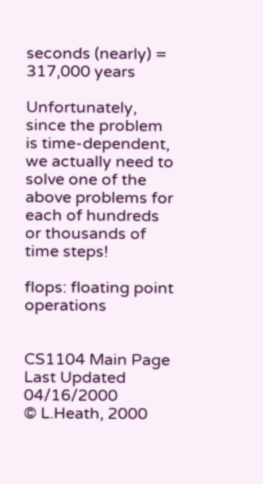seconds (nearly) = 317,000 years

Unfortunately, since the problem is time-dependent, we actually need to solve one of the above problems for each of hundreds or thousands of time steps!

flops: floating point operations


CS1104 Main Page
Last Updated 04/16/2000
© L.Heath, 2000